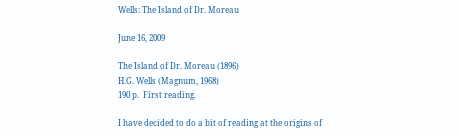Wells: The Island of Dr. Moreau

June 16, 2009

The Island of Dr. Moreau (1896)
H.G. Wells (Magnum, 1968)
190 p.  First reading.

I have decided to do a bit of reading at the origins of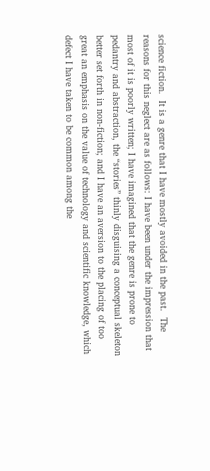science fiction.  It is a genre that I have mostly avoided in the past.  The reasons for this neglect are as follows: I have been under the impression that most of it is poorly written; I have imagined that the genre is prone to pedantry and abstraction, the “stories” thinly disguising a conceptual skeleton better set forth in non-fiction; and I have an aversion to the placing of too great an emphasis on the value of technology and scientific knowledge, which defect I have taken to be common among the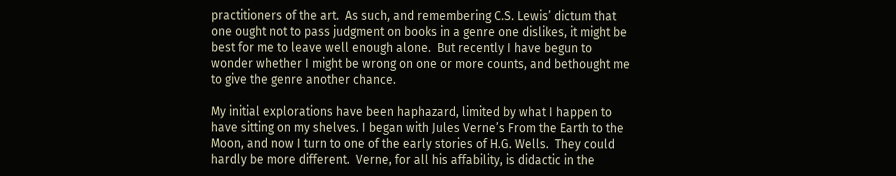practitioners of the art.  As such, and remembering C.S. Lewis’ dictum that one ought not to pass judgment on books in a genre one dislikes, it might be best for me to leave well enough alone.  But recently I have begun to wonder whether I might be wrong on one or more counts, and bethought me to give the genre another chance.

My initial explorations have been haphazard, limited by what I happen to have sitting on my shelves. I began with Jules Verne’s From the Earth to the Moon, and now I turn to one of the early stories of H.G. Wells.  They could hardly be more different.  Verne, for all his affability, is didactic in the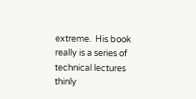extreme.  His book really is a series of technical lectures thinly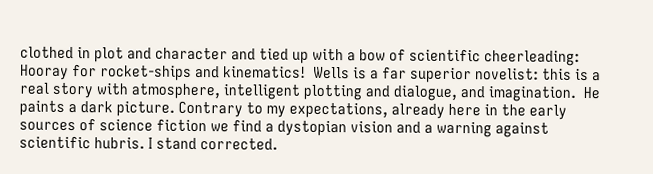clothed in plot and character and tied up with a bow of scientific cheerleading: Hooray for rocket-ships and kinematics!  Wells is a far superior novelist: this is a real story with atmosphere, intelligent plotting and dialogue, and imagination.  He paints a dark picture. Contrary to my expectations, already here in the early sources of science fiction we find a dystopian vision and a warning against scientific hubris. I stand corrected.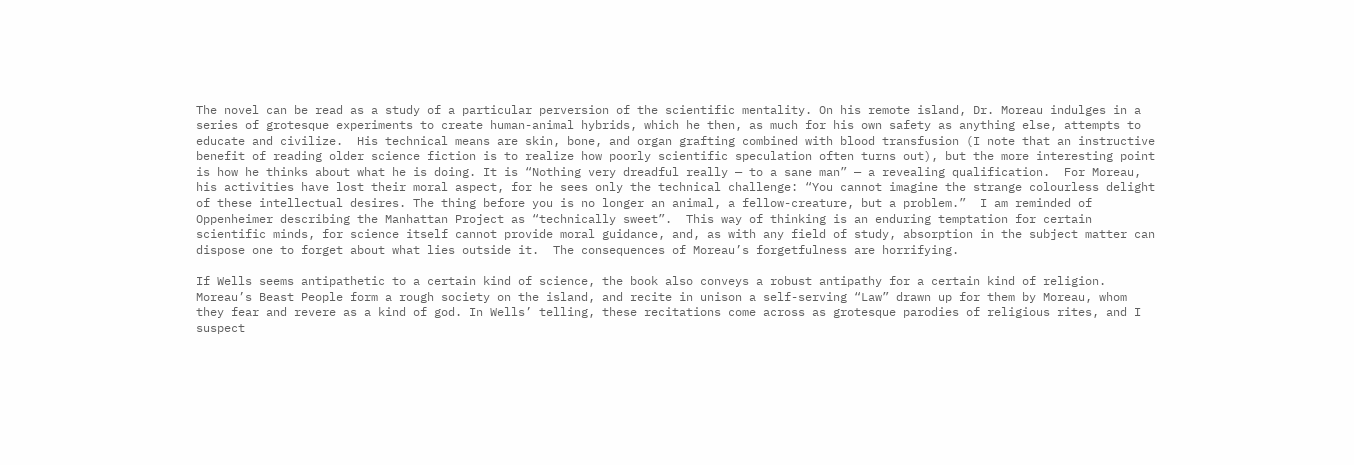The novel can be read as a study of a particular perversion of the scientific mentality. On his remote island, Dr. Moreau indulges in a series of grotesque experiments to create human-animal hybrids, which he then, as much for his own safety as anything else, attempts to educate and civilize.  His technical means are skin, bone, and organ grafting combined with blood transfusion (I note that an instructive benefit of reading older science fiction is to realize how poorly scientific speculation often turns out), but the more interesting point is how he thinks about what he is doing. It is “Nothing very dreadful really — to a sane man” — a revealing qualification.  For Moreau, his activities have lost their moral aspect, for he sees only the technical challenge: “You cannot imagine the strange colourless delight of these intellectual desires. The thing before you is no longer an animal, a fellow-creature, but a problem.”  I am reminded of Oppenheimer describing the Manhattan Project as “technically sweet”.  This way of thinking is an enduring temptation for certain scientific minds, for science itself cannot provide moral guidance, and, as with any field of study, absorption in the subject matter can dispose one to forget about what lies outside it.  The consequences of Moreau’s forgetfulness are horrifying.

If Wells seems antipathetic to a certain kind of science, the book also conveys a robust antipathy for a certain kind of religion.  Moreau’s Beast People form a rough society on the island, and recite in unison a self-serving “Law” drawn up for them by Moreau, whom they fear and revere as a kind of god. In Wells’ telling, these recitations come across as grotesque parodies of religious rites, and I suspect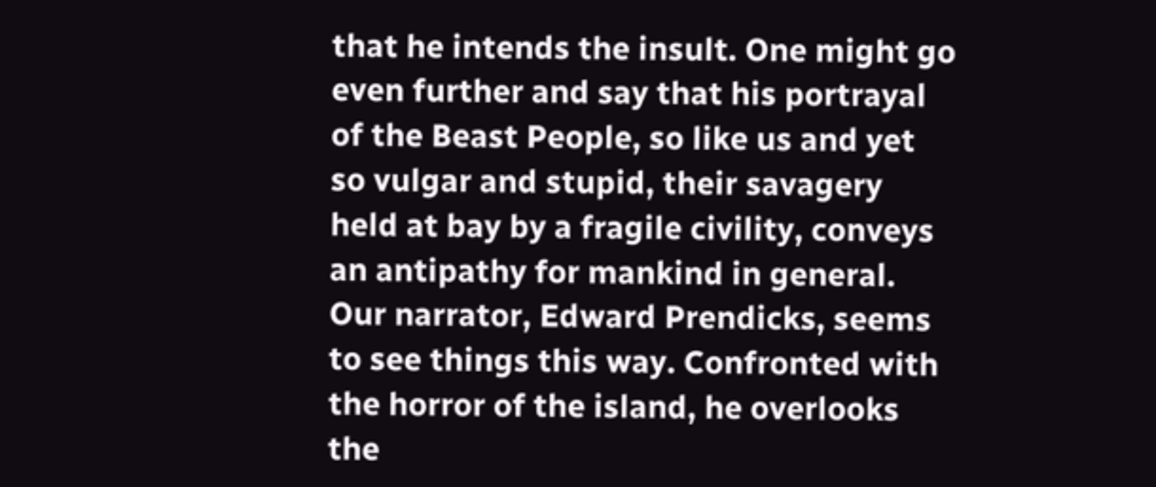that he intends the insult. One might go even further and say that his portrayal of the Beast People, so like us and yet so vulgar and stupid, their savagery held at bay by a fragile civility, conveys an antipathy for mankind in general.  Our narrator, Edward Prendicks, seems to see things this way. Confronted with the horror of the island, he overlooks the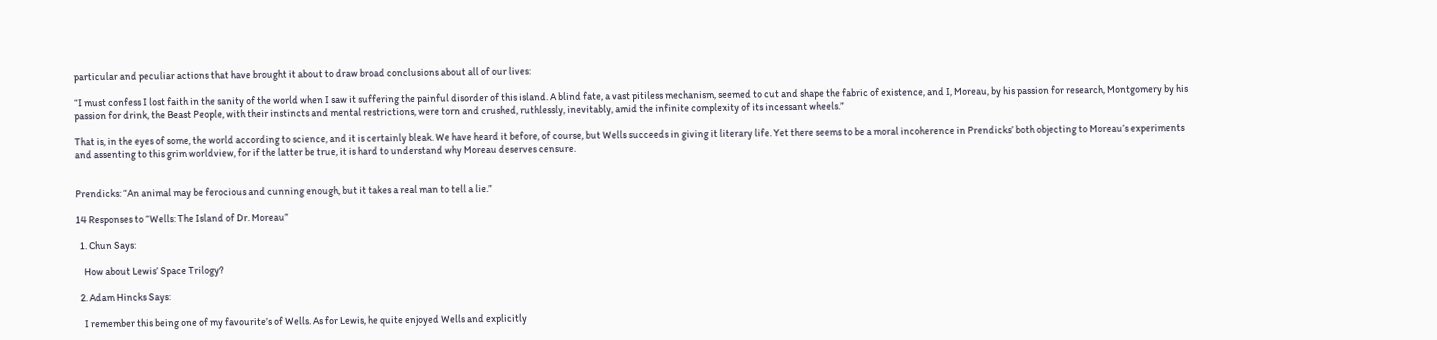particular and peculiar actions that have brought it about to draw broad conclusions about all of our lives:

“I must confess I lost faith in the sanity of the world when I saw it suffering the painful disorder of this island. A blind fate, a vast pitiless mechanism, seemed to cut and shape the fabric of existence, and I, Moreau, by his passion for research, Montgomery by his passion for drink, the Beast People, with their instincts and mental restrictions, were torn and crushed, ruthlessly, inevitably, amid the infinite complexity of its incessant wheels.”

That is, in the eyes of some, the world according to science, and it is certainly bleak. We have heard it before, of course, but Wells succeeds in giving it literary life. Yet there seems to be a moral incoherence in Prendicks’ both objecting to Moreau’s experiments and assenting to this grim worldview, for if the latter be true, it is hard to understand why Moreau deserves censure.


Prendicks: “An animal may be ferocious and cunning enough, but it takes a real man to tell a lie.”

14 Responses to “Wells: The Island of Dr. Moreau”

  1. Chun Says:

    How about Lewis’ Space Trilogy?

  2. Adam Hincks Says:

    I remember this being one of my favourite’s of Wells. As for Lewis, he quite enjoyed Wells and explicitly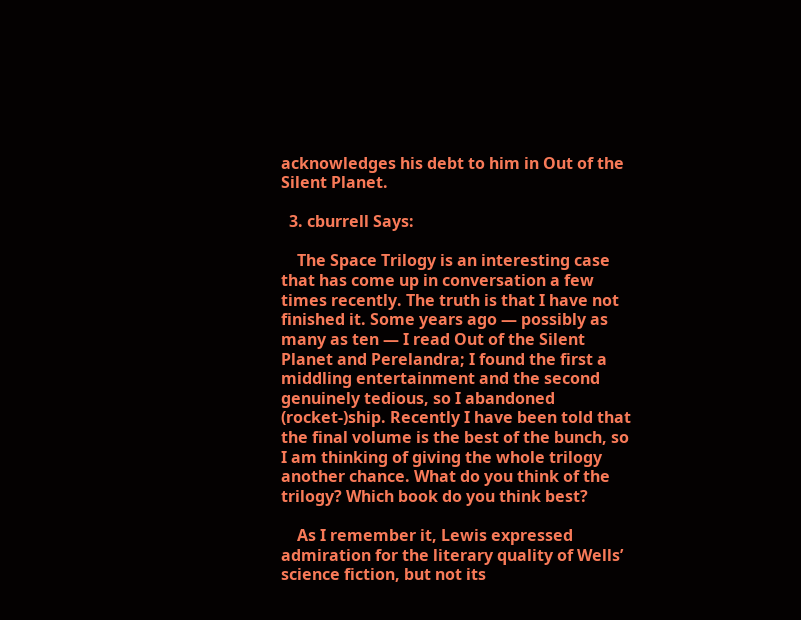acknowledges his debt to him in Out of the Silent Planet.

  3. cburrell Says:

    The Space Trilogy is an interesting case that has come up in conversation a few times recently. The truth is that I have not finished it. Some years ago — possibly as many as ten — I read Out of the Silent Planet and Perelandra; I found the first a middling entertainment and the second genuinely tedious, so I abandoned (rocket-)ship. Recently I have been told that the final volume is the best of the bunch, so I am thinking of giving the whole trilogy another chance. What do you think of the trilogy? Which book do you think best?

    As I remember it, Lewis expressed admiration for the literary quality of Wells’ science fiction, but not its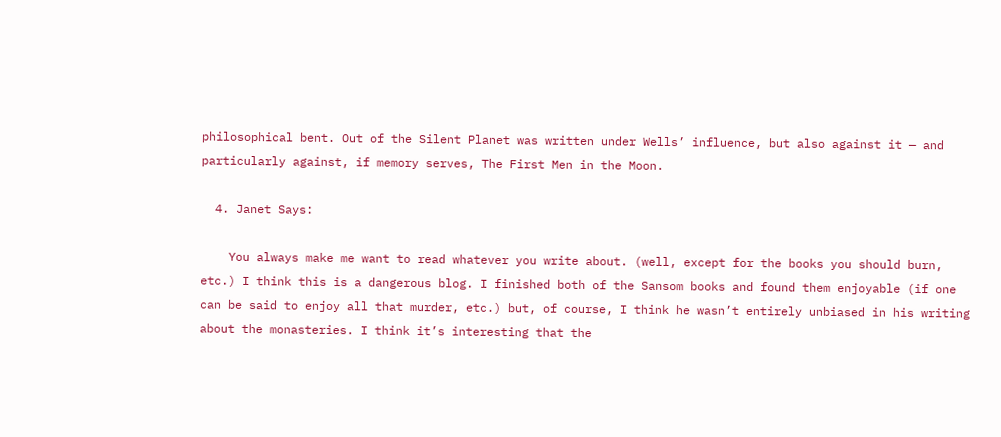philosophical bent. Out of the Silent Planet was written under Wells’ influence, but also against it — and particularly against, if memory serves, The First Men in the Moon.

  4. Janet Says:

    You always make me want to read whatever you write about. (well, except for the books you should burn, etc.) I think this is a dangerous blog. I finished both of the Sansom books and found them enjoyable (if one can be said to enjoy all that murder, etc.) but, of course, I think he wasn’t entirely unbiased in his writing about the monasteries. I think it’s interesting that the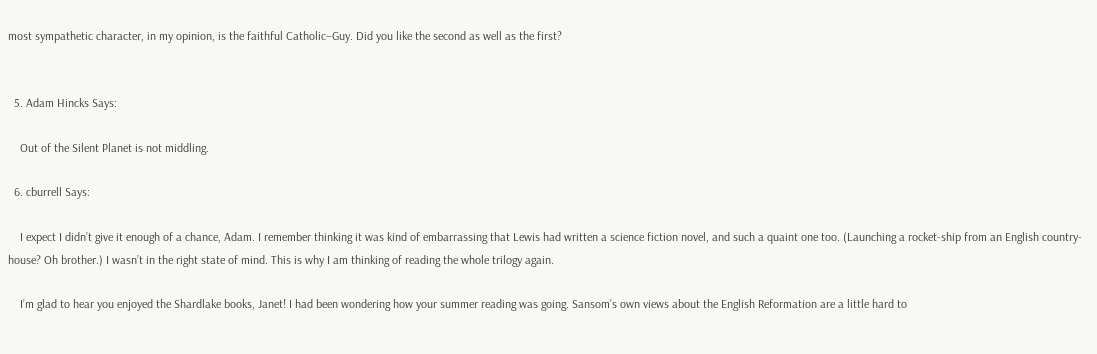most sympathetic character, in my opinion, is the faithful Catholic–Guy. Did you like the second as well as the first?


  5. Adam Hincks Says:

    Out of the Silent Planet is not middling.

  6. cburrell Says:

    I expect I didn’t give it enough of a chance, Adam. I remember thinking it was kind of embarrassing that Lewis had written a science fiction novel, and such a quaint one too. (Launching a rocket-ship from an English country-house? Oh brother.) I wasn’t in the right state of mind. This is why I am thinking of reading the whole trilogy again.

    I’m glad to hear you enjoyed the Shardlake books, Janet! I had been wondering how your summer reading was going. Sansom’s own views about the English Reformation are a little hard to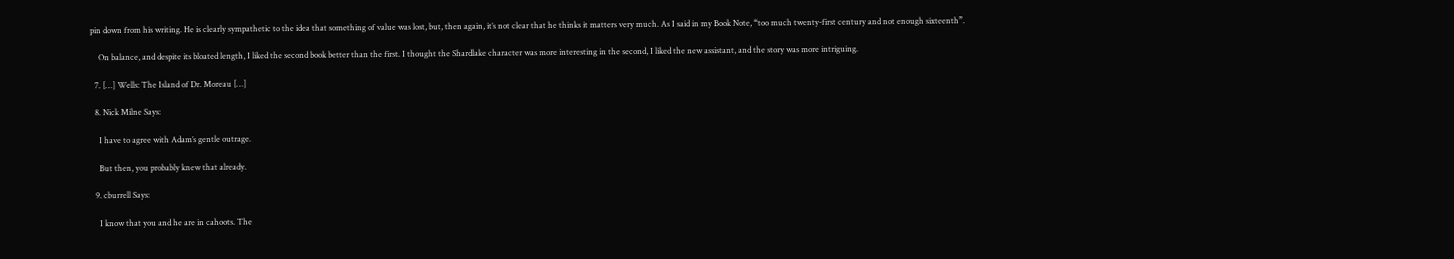pin down from his writing. He is clearly sympathetic to the idea that something of value was lost, but, then again, it’s not clear that he thinks it matters very much. As I said in my Book Note, “too much twenty-first century and not enough sixteenth”.

    On balance, and despite its bloated length, I liked the second book better than the first. I thought the Shardlake character was more interesting in the second, I liked the new assistant, and the story was more intriguing.

  7. […] Wells: The Island of Dr. Moreau […]

  8. Nick Milne Says:

    I have to agree with Adam’s gentle outrage.

    But then, you probably knew that already.

  9. cburrell Says:

    I know that you and he are in cahoots. The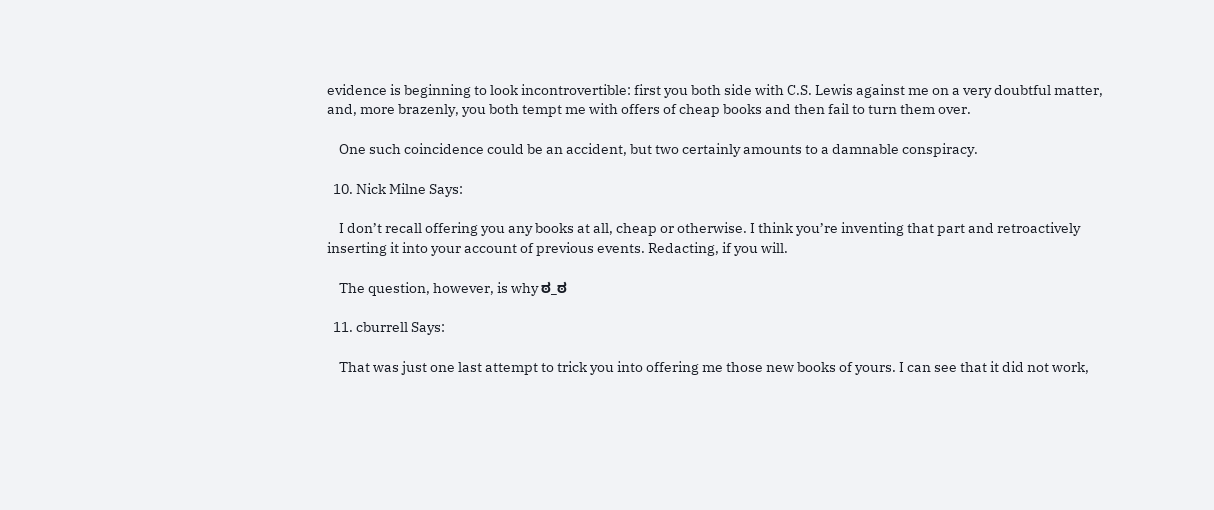evidence is beginning to look incontrovertible: first you both side with C.S. Lewis against me on a very doubtful matter, and, more brazenly, you both tempt me with offers of cheap books and then fail to turn them over.

    One such coincidence could be an accident, but two certainly amounts to a damnable conspiracy.

  10. Nick Milne Says:

    I don’t recall offering you any books at all, cheap or otherwise. I think you’re inventing that part and retroactively inserting it into your account of previous events. Redacting, if you will.

    The question, however, is why ಠ_ಠ

  11. cburrell Says:

    That was just one last attempt to trick you into offering me those new books of yours. I can see that it did not work,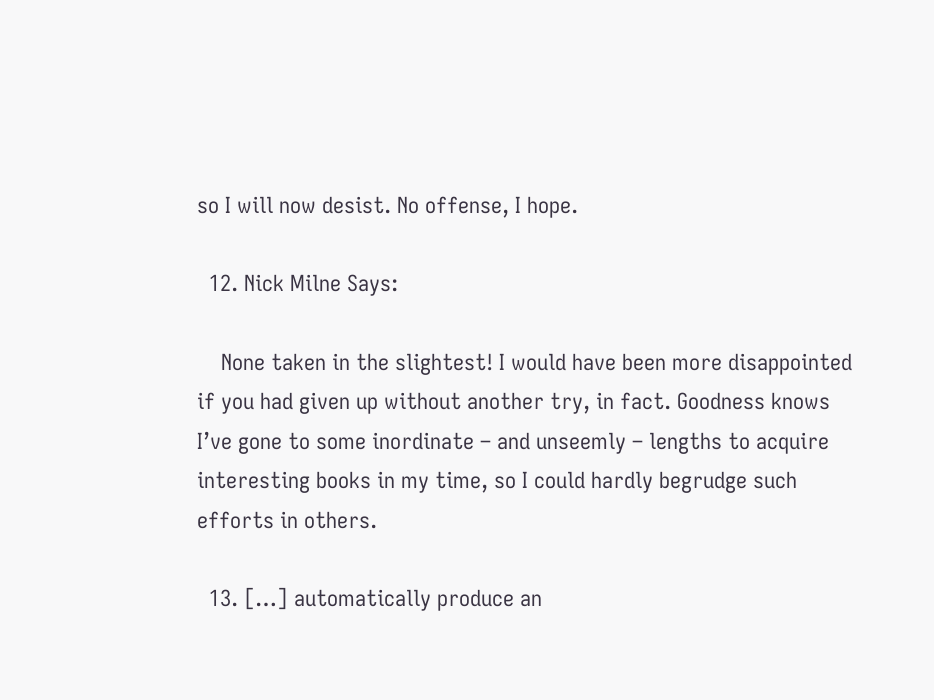so I will now desist. No offense, I hope.

  12. Nick Milne Says:

    None taken in the slightest! I would have been more disappointed if you had given up without another try, in fact. Goodness knows I’ve gone to some inordinate – and unseemly – lengths to acquire interesting books in my time, so I could hardly begrudge such efforts in others.

  13. […] automatically produce an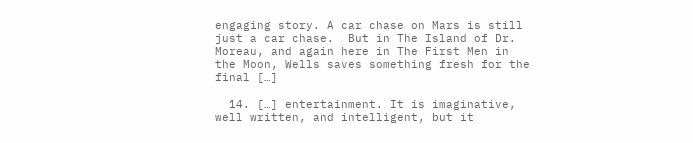engaging story. A car chase on Mars is still just a car chase.  But in The Island of Dr. Moreau, and again here in The First Men in the Moon, Wells saves something fresh for the final […]

  14. […] entertainment. It is imaginative, well written, and intelligent, but it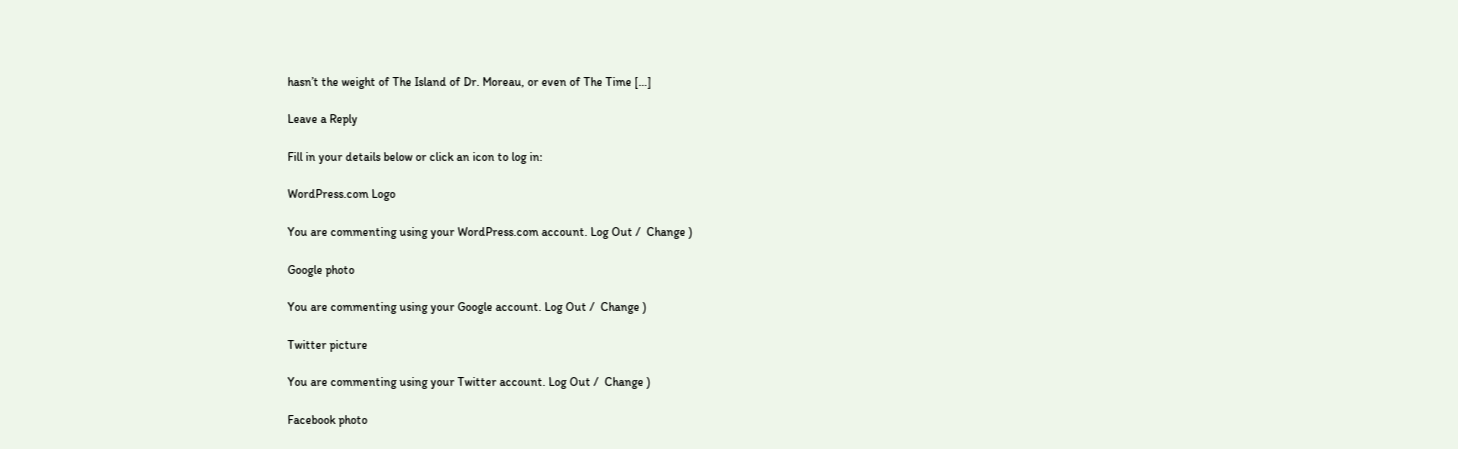hasn’t the weight of The Island of Dr. Moreau, or even of The Time […]

Leave a Reply

Fill in your details below or click an icon to log in:

WordPress.com Logo

You are commenting using your WordPress.com account. Log Out /  Change )

Google photo

You are commenting using your Google account. Log Out /  Change )

Twitter picture

You are commenting using your Twitter account. Log Out /  Change )

Facebook photo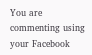You are commenting using your Facebook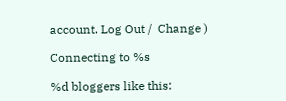account. Log Out /  Change )

Connecting to %s

%d bloggers like this: